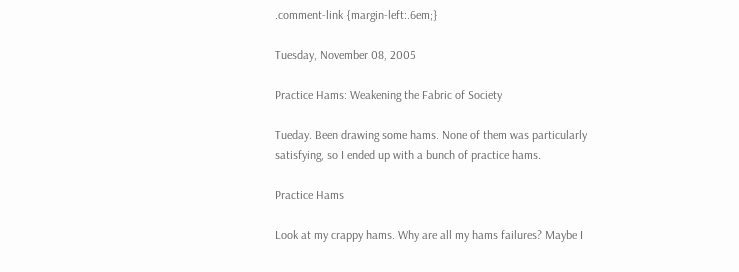.comment-link {margin-left:.6em;}

Tuesday, November 08, 2005

Practice Hams: Weakening the Fabric of Society

Tueday. Been drawing some hams. None of them was particularly satisfying, so I ended up with a bunch of practice hams.

Practice Hams

Look at my crappy hams. Why are all my hams failures? Maybe I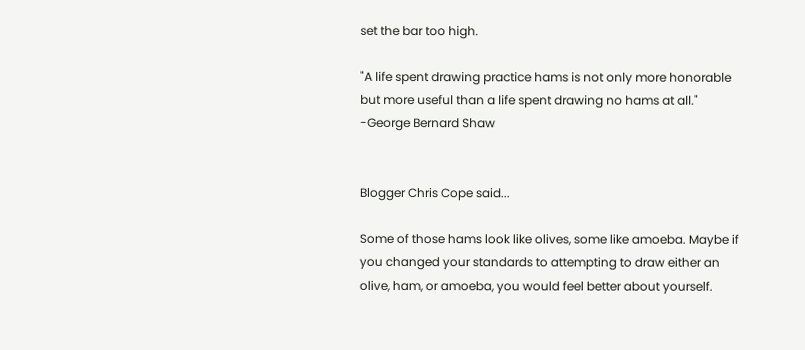set the bar too high.

"A life spent drawing practice hams is not only more honorable but more useful than a life spent drawing no hams at all."
-George Bernard Shaw


Blogger Chris Cope said...

Some of those hams look like olives, some like amoeba. Maybe if you changed your standards to attempting to draw either an olive, ham, or amoeba, you would feel better about yourself.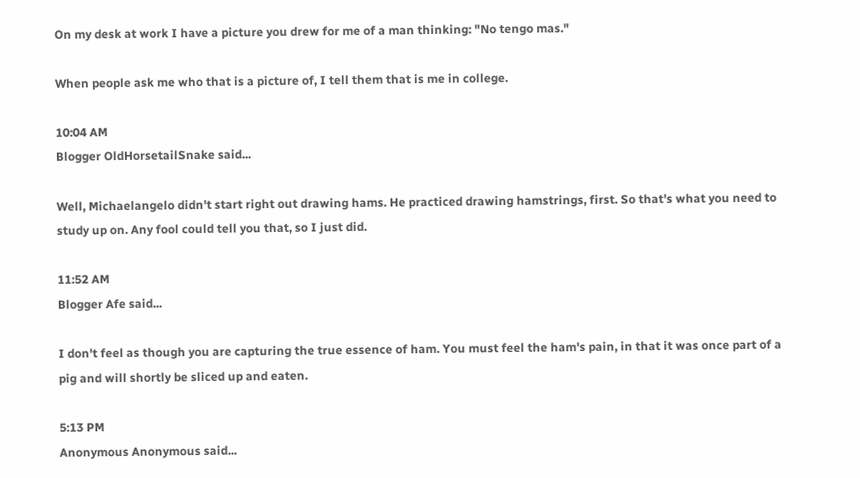On my desk at work I have a picture you drew for me of a man thinking: "No tengo mas."

When people ask me who that is a picture of, I tell them that is me in college.

10:04 AM
Blogger OldHorsetailSnake said...

Well, Michaelangelo didn't start right out drawing hams. He practiced drawing hamstrings, first. So that's what you need to study up on. Any fool could tell you that, so I just did.

11:52 AM
Blogger Afe said...

I don't feel as though you are capturing the true essence of ham. You must feel the ham's pain, in that it was once part of a pig and will shortly be sliced up and eaten.

5:13 PM
Anonymous Anonymous said...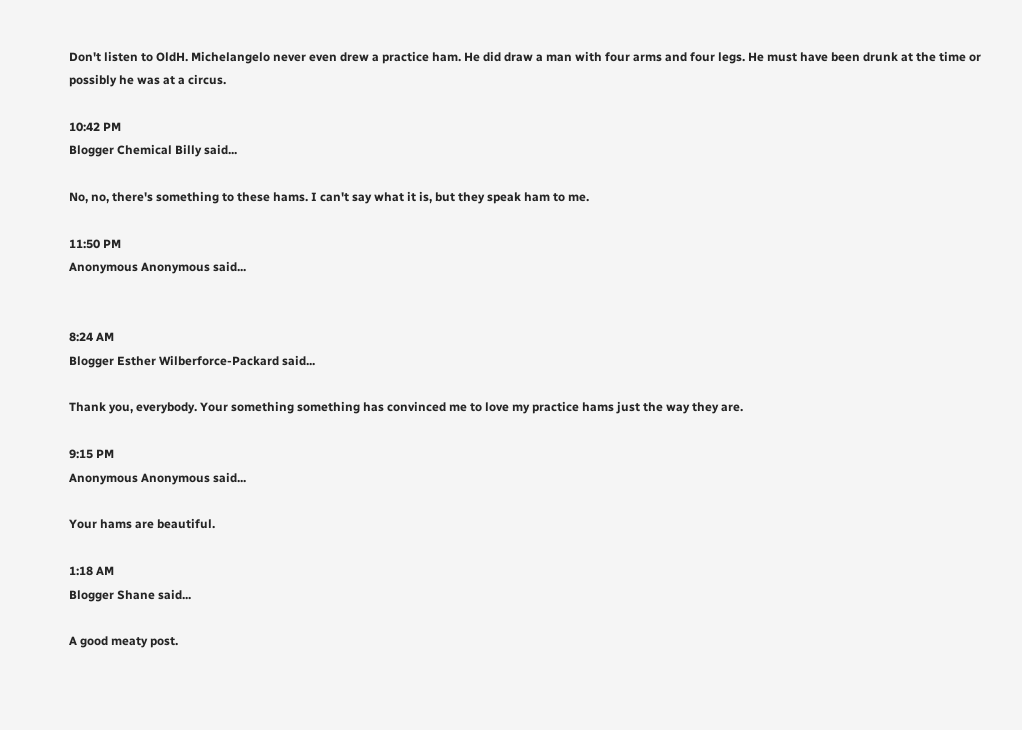Don't listen to OldH. Michelangelo never even drew a practice ham. He did draw a man with four arms and four legs. He must have been drunk at the time or possibly he was at a circus.

10:42 PM
Blogger Chemical Billy said...

No, no, there's something to these hams. I can't say what it is, but they speak ham to me.

11:50 PM
Anonymous Anonymous said...


8:24 AM
Blogger Esther Wilberforce-Packard said...

Thank you, everybody. Your something something has convinced me to love my practice hams just the way they are.

9:15 PM
Anonymous Anonymous said...

Your hams are beautiful.

1:18 AM
Blogger Shane said...

A good meaty post.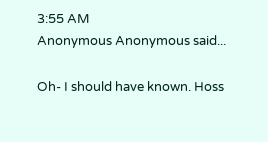3:55 AM
Anonymous Anonymous said...

Oh- I should have known. Hoss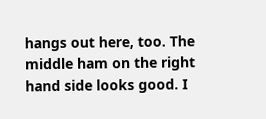hangs out here, too. The middle ham on the right hand side looks good. I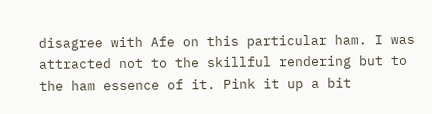disagree with Afe on this particular ham. I was attracted not to the skillful rendering but to the ham essence of it. Pink it up a bit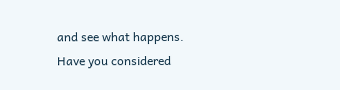and see what happens. Have you considered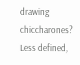drawing chiccharones? Less defined,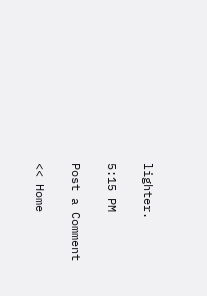lighter.

5:15 PM

Post a Comment

<< Home